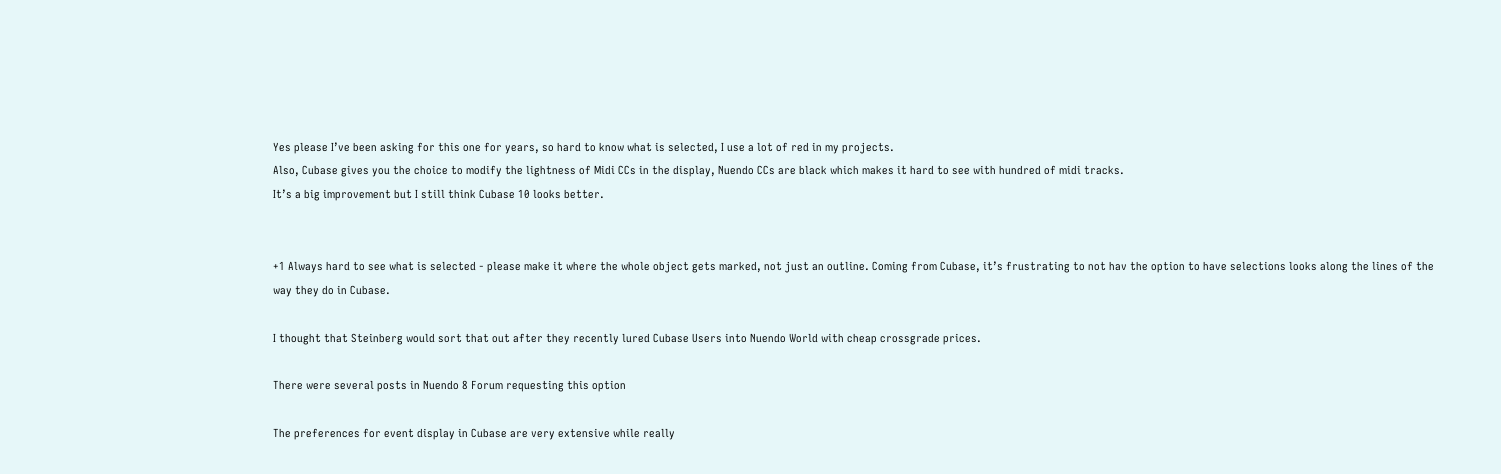Yes please I’ve been asking for this one for years, so hard to know what is selected, I use a lot of red in my projects.
Also, Cubase gives you the choice to modify the lightness of Midi CCs in the display, Nuendo CCs are black which makes it hard to see with hundred of midi tracks.
It’s a big improvement but I still think Cubase 10 looks better.


+1 Always hard to see what is selected - please make it where the whole object gets marked, not just an outline. Coming from Cubase, it’s frustrating to not hav the option to have selections looks along the lines of the way they do in Cubase.

I thought that Steinberg would sort that out after they recently lured Cubase Users into Nuendo World with cheap crossgrade prices.

There were several posts in Nuendo 8 Forum requesting this option

The preferences for event display in Cubase are very extensive while really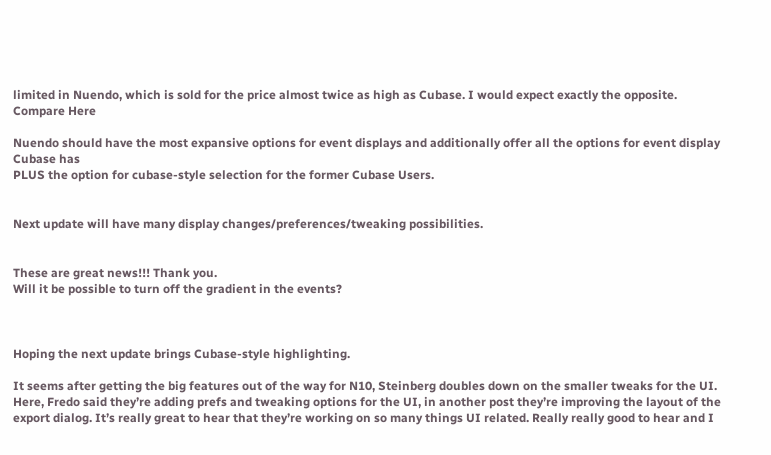limited in Nuendo, which is sold for the price almost twice as high as Cubase. I would expect exactly the opposite.
Compare Here

Nuendo should have the most expansive options for event displays and additionally offer all the options for event display Cubase has
PLUS the option for cubase-style selection for the former Cubase Users.


Next update will have many display changes/preferences/tweaking possibilities.


These are great news!!! Thank you.
Will it be possible to turn off the gradient in the events?



Hoping the next update brings Cubase-style highlighting.

It seems after getting the big features out of the way for N10, Steinberg doubles down on the smaller tweaks for the UI. Here, Fredo said they’re adding prefs and tweaking options for the UI, in another post they’re improving the layout of the export dialog. It’s really great to hear that they’re working on so many things UI related. Really really good to hear and I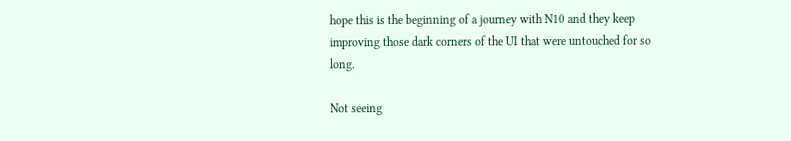hope this is the beginning of a journey with N10 and they keep improving those dark corners of the UI that were untouched for so long.

Not seeing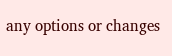any options or changes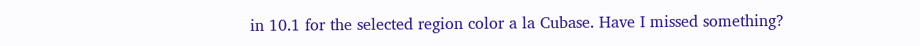in 10.1 for the selected region color a la Cubase. Have I missed something?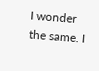I wonder the same. I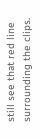still see that red line surrounding the clips.